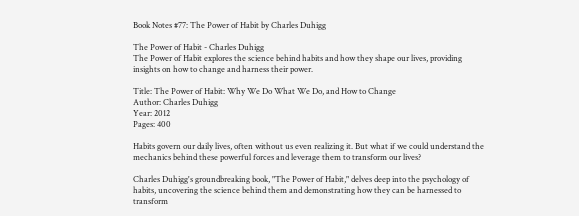Book Notes #77: The Power of Habit by Charles Duhigg

The Power of Habit - Charles Duhigg
The Power of Habit explores the science behind habits and how they shape our lives, providing insights on how to change and harness their power.

Title: The Power of Habit: Why We Do What We Do, and How to Change
Author: Charles Duhigg
Year: 2012
Pages: 400

Habits govern our daily lives, often without us even realizing it. But what if we could understand the mechanics behind these powerful forces and leverage them to transform our lives?

Charles Duhigg's groundbreaking book, "The Power of Habit," delves deep into the psychology of habits, uncovering the science behind them and demonstrating how they can be harnessed to transform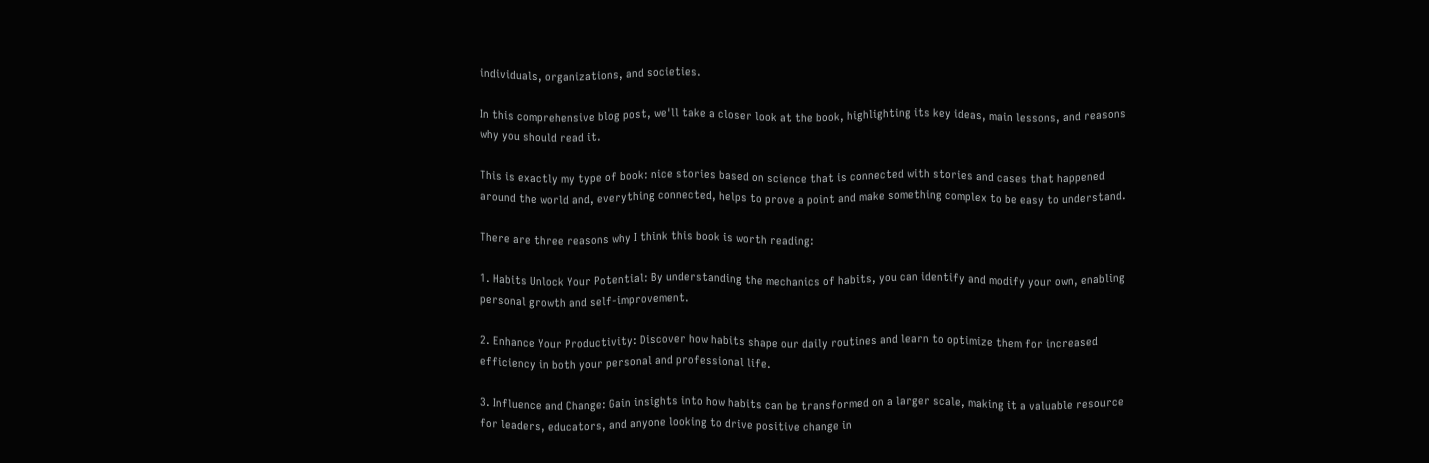individuals, organizations, and societies.

In this comprehensive blog post, we'll take a closer look at the book, highlighting its key ideas, main lessons, and reasons why you should read it.

This is exactly my type of book: nice stories based on science that is connected with stories and cases that happened around the world and, everything connected, helps to prove a point and make something complex to be easy to understand.

There are three reasons why I think this book is worth reading:

1. Habits Unlock Your Potential: By understanding the mechanics of habits, you can identify and modify your own, enabling personal growth and self-improvement.

2. Enhance Your Productivity: Discover how habits shape our daily routines and learn to optimize them for increased efficiency in both your personal and professional life.

3. Influence and Change: Gain insights into how habits can be transformed on a larger scale, making it a valuable resource for leaders, educators, and anyone looking to drive positive change in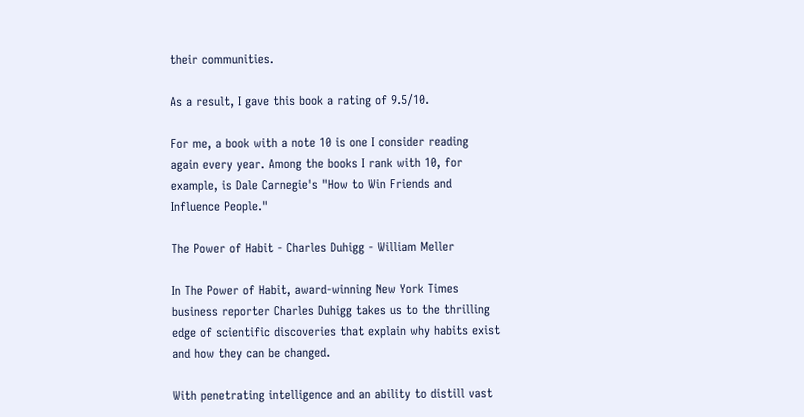their communities.

As a result, I gave this book a rating of 9.5/10.

For me, a book with a note 10 is one I consider reading again every year. Among the books I rank with 10, for example, is Dale Carnegie's "How to Win Friends and Influence People."

The Power of Habit - Charles Duhigg - William Meller

In The Power of Habit, award-winning New York Times business reporter Charles Duhigg takes us to the thrilling edge of scientific discoveries that explain why habits exist and how they can be changed.

With penetrating intelligence and an ability to distill vast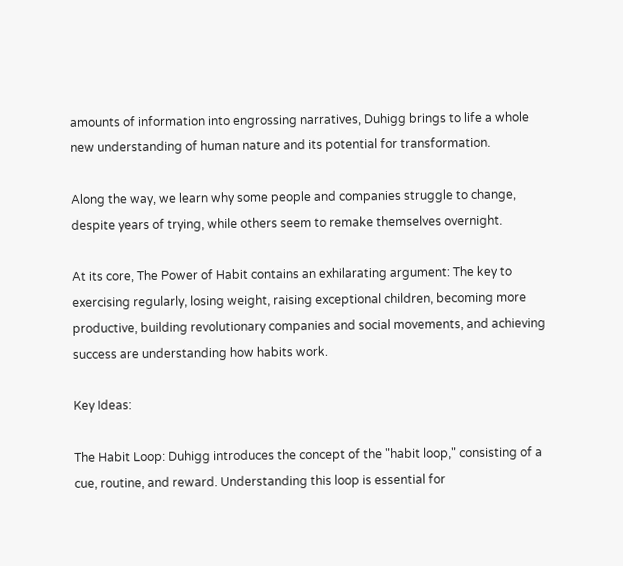amounts of information into engrossing narratives, Duhigg brings to life a whole new understanding of human nature and its potential for transformation.

Along the way, we learn why some people and companies struggle to change, despite years of trying, while others seem to remake themselves overnight.

At its core, The Power of Habit contains an exhilarating argument: The key to exercising regularly, losing weight, raising exceptional children, becoming more productive, building revolutionary companies and social movements, and achieving success are understanding how habits work.

Key Ideas:

The Habit Loop: Duhigg introduces the concept of the "habit loop," consisting of a cue, routine, and reward. Understanding this loop is essential for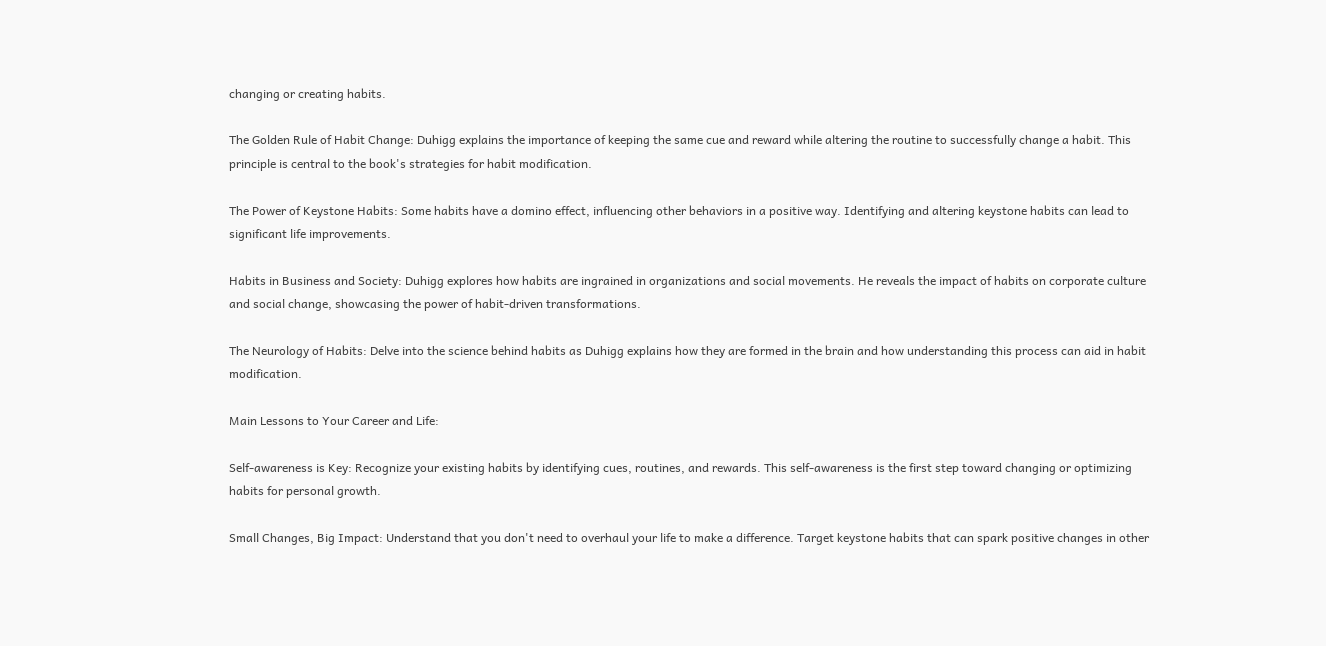changing or creating habits.

The Golden Rule of Habit Change: Duhigg explains the importance of keeping the same cue and reward while altering the routine to successfully change a habit. This principle is central to the book's strategies for habit modification.

The Power of Keystone Habits: Some habits have a domino effect, influencing other behaviors in a positive way. Identifying and altering keystone habits can lead to significant life improvements.

Habits in Business and Society: Duhigg explores how habits are ingrained in organizations and social movements. He reveals the impact of habits on corporate culture and social change, showcasing the power of habit-driven transformations.

The Neurology of Habits: Delve into the science behind habits as Duhigg explains how they are formed in the brain and how understanding this process can aid in habit modification.

Main Lessons to Your Career and Life:

Self-awareness is Key: Recognize your existing habits by identifying cues, routines, and rewards. This self-awareness is the first step toward changing or optimizing habits for personal growth.

Small Changes, Big Impact: Understand that you don't need to overhaul your life to make a difference. Target keystone habits that can spark positive changes in other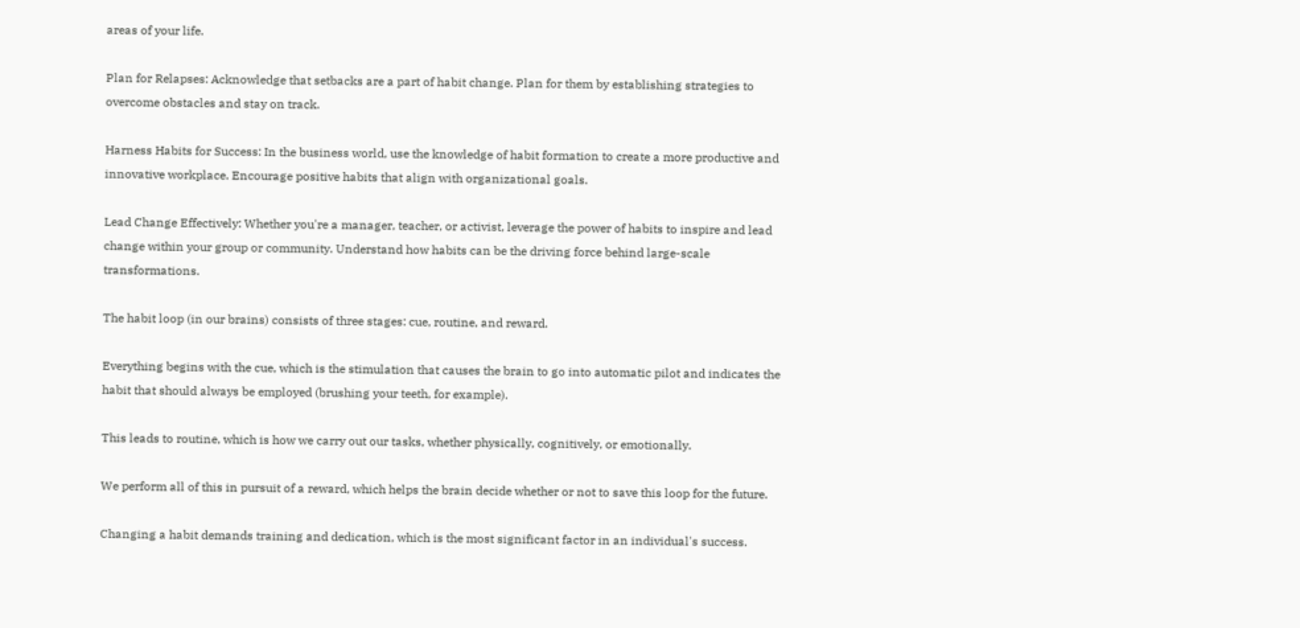areas of your life.

Plan for Relapses: Acknowledge that setbacks are a part of habit change. Plan for them by establishing strategies to overcome obstacles and stay on track.

Harness Habits for Success: In the business world, use the knowledge of habit formation to create a more productive and innovative workplace. Encourage positive habits that align with organizational goals.

Lead Change Effectively: Whether you're a manager, teacher, or activist, leverage the power of habits to inspire and lead change within your group or community. Understand how habits can be the driving force behind large-scale transformations.

The habit loop (in our brains) consists of three stages: cue, routine, and reward.

Everything begins with the cue, which is the stimulation that causes the brain to go into automatic pilot and indicates the habit that should always be employed (brushing your teeth, for example).

This leads to routine, which is how we carry out our tasks, whether physically, cognitively, or emotionally.

We perform all of this in pursuit of a reward, which helps the brain decide whether or not to save this loop for the future.

Changing a habit demands training and dedication, which is the most significant factor in an individual's success.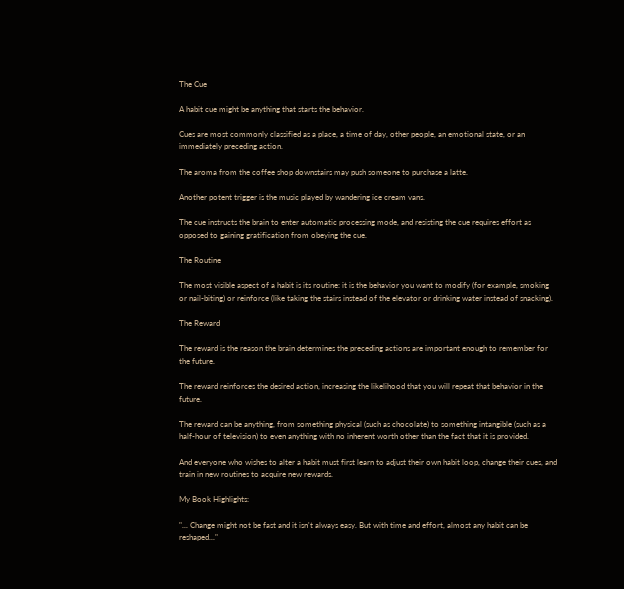The Cue

A habit cue might be anything that starts the behavior.

Cues are most commonly classified as a place, a time of day, other people, an emotional state, or an immediately preceding action.

The aroma from the coffee shop downstairs may push someone to purchase a latte.

Another potent trigger is the music played by wandering ice cream vans.

The cue instructs the brain to enter automatic processing mode, and resisting the cue requires effort as opposed to gaining gratification from obeying the cue.

The Routine

The most visible aspect of a habit is its routine: it is the behavior you want to modify (for example, smoking or nail-biting) or reinforce (like taking the stairs instead of the elevator or drinking water instead of snacking).

The Reward

The reward is the reason the brain determines the preceding actions are important enough to remember for the future.

The reward reinforces the desired action, increasing the likelihood that you will repeat that behavior in the future.

The reward can be anything, from something physical (such as chocolate) to something intangible (such as a half-hour of television) to even anything with no inherent worth other than the fact that it is provided.

And everyone who wishes to alter a habit must first learn to adjust their own habit loop, change their cues, and train in new routines to acquire new rewards.

My Book Highlights:

"... Change might not be fast and it isn't always easy. But with time and effort, almost any habit can be reshaped..."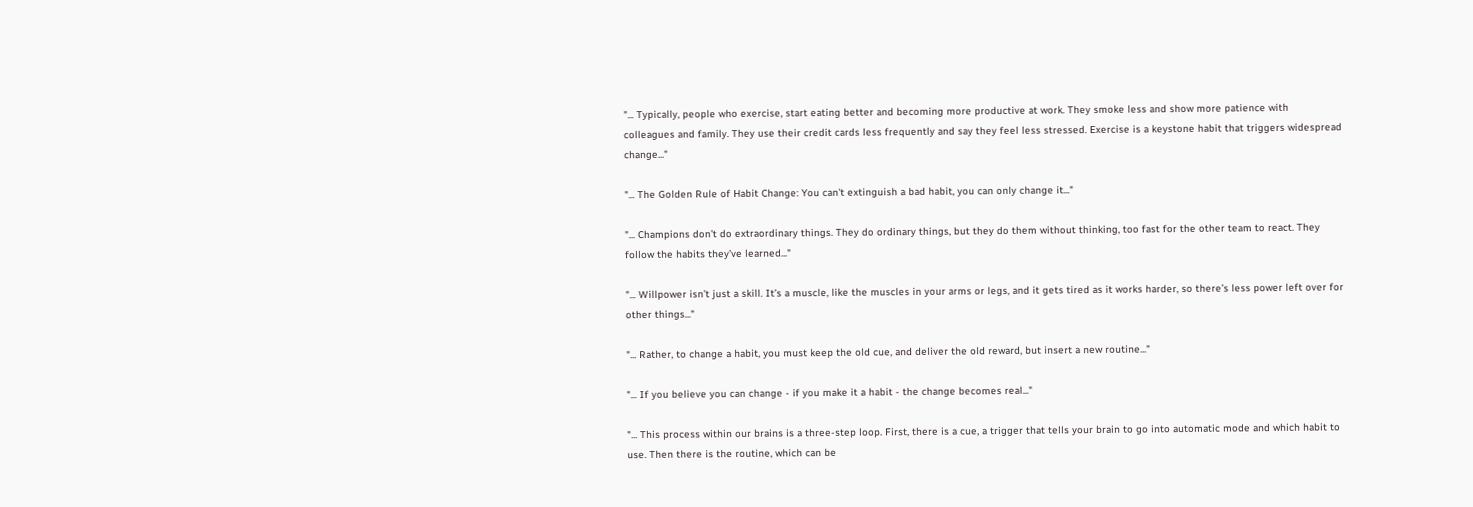"... Typically, people who exercise, start eating better and becoming more productive at work. They smoke less and show more patience with colleagues and family. They use their credit cards less frequently and say they feel less stressed. Exercise is a keystone habit that triggers widespread change..."

"... The Golden Rule of Habit Change: You can't extinguish a bad habit, you can only change it..."

"... Champions don’t do extraordinary things. They do ordinary things, but they do them without thinking, too fast for the other team to react. They follow the habits they’ve learned..."

"... Willpower isn’t just a skill. It’s a muscle, like the muscles in your arms or legs, and it gets tired as it works harder, so there’s less power left over for other things..."

"... Rather, to change a habit, you must keep the old cue, and deliver the old reward, but insert a new routine..."

"... If you believe you can change - if you make it a habit - the change becomes real..."

"... This process within our brains is a three-step loop. First, there is a cue, a trigger that tells your brain to go into automatic mode and which habit to use. Then there is the routine, which can be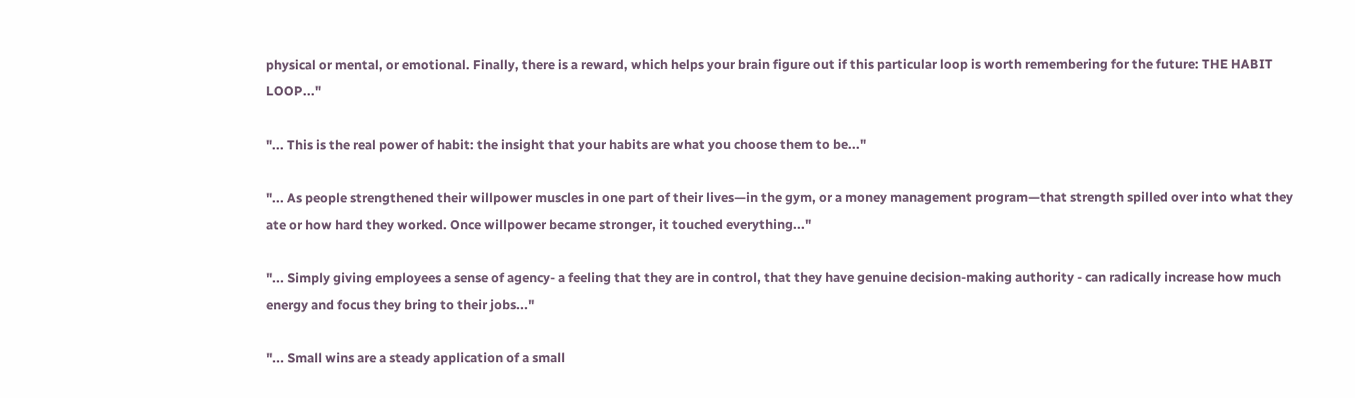physical or mental, or emotional. Finally, there is a reward, which helps your brain figure out if this particular loop is worth remembering for the future: THE HABIT LOOP..."

"... This is the real power of habit: the insight that your habits are what you choose them to be..."

"... As people strengthened their willpower muscles in one part of their lives—in the gym, or a money management program—that strength spilled over into what they ate or how hard they worked. Once willpower became stronger, it touched everything..."

"... Simply giving employees a sense of agency- a feeling that they are in control, that they have genuine decision-making authority - can radically increase how much energy and focus they bring to their jobs..."

"... Small wins are a steady application of a small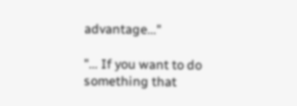advantage..."

"... If you want to do something that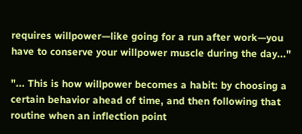requires willpower—like going for a run after work—you have to conserve your willpower muscle during the day..."

"... This is how willpower becomes a habit: by choosing a certain behavior ahead of time, and then following that routine when an inflection point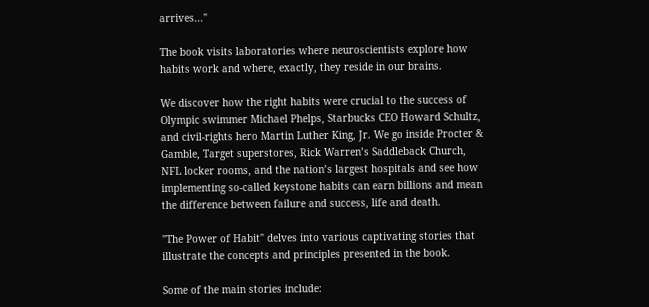arrives..."

The book visits laboratories where neuroscientists explore how habits work and where, exactly, they reside in our brains.

We discover how the right habits were crucial to the success of Olympic swimmer Michael Phelps, Starbucks CEO Howard Schultz, and civil-rights hero Martin Luther King, Jr. We go inside Procter & Gamble, Target superstores, Rick Warren’s Saddleback Church, NFL locker rooms, and the nation’s largest hospitals and see how implementing so-called keystone habits can earn billions and mean the difference between failure and success, life and death.

"The Power of Habit" delves into various captivating stories that illustrate the concepts and principles presented in the book.

Some of the main stories include: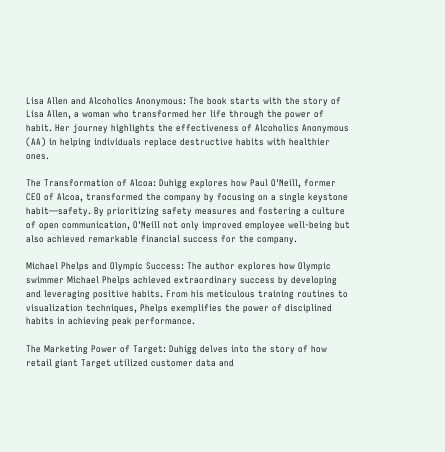Lisa Allen and Alcoholics Anonymous: The book starts with the story of Lisa Allen, a woman who transformed her life through the power of habit. Her journey highlights the effectiveness of Alcoholics Anonymous (AA) in helping individuals replace destructive habits with healthier ones.

The Transformation of Alcoa: Duhigg explores how Paul O'Neill, former CEO of Alcoa, transformed the company by focusing on a single keystone habit—safety. By prioritizing safety measures and fostering a culture of open communication, O'Neill not only improved employee well-being but also achieved remarkable financial success for the company.

Michael Phelps and Olympic Success: The author explores how Olympic swimmer Michael Phelps achieved extraordinary success by developing and leveraging positive habits. From his meticulous training routines to visualization techniques, Phelps exemplifies the power of disciplined habits in achieving peak performance.

The Marketing Power of Target: Duhigg delves into the story of how retail giant Target utilized customer data and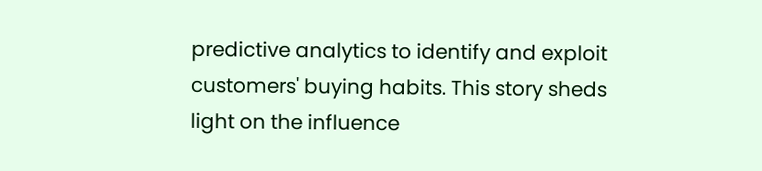predictive analytics to identify and exploit customers' buying habits. This story sheds light on the influence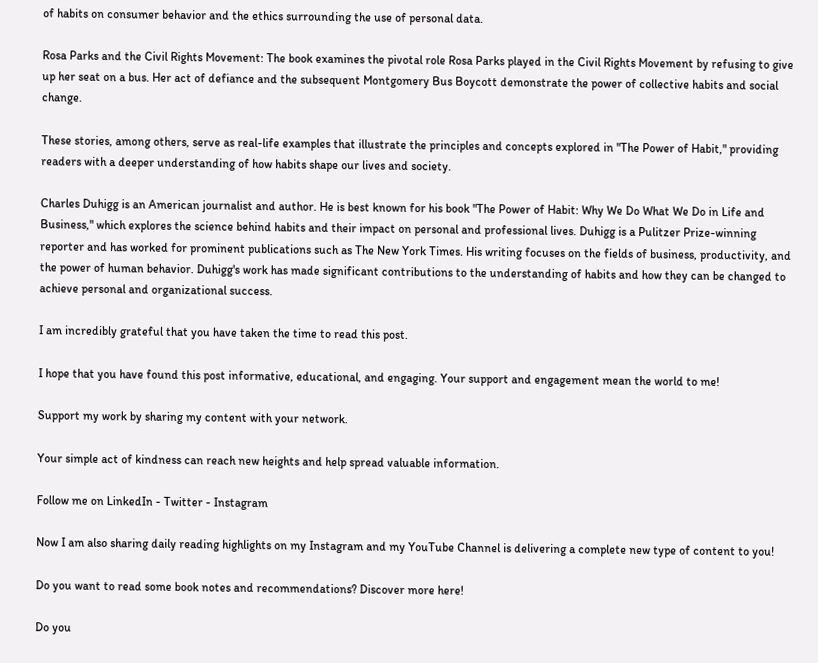of habits on consumer behavior and the ethics surrounding the use of personal data.

Rosa Parks and the Civil Rights Movement: The book examines the pivotal role Rosa Parks played in the Civil Rights Movement by refusing to give up her seat on a bus. Her act of defiance and the subsequent Montgomery Bus Boycott demonstrate the power of collective habits and social change.

These stories, among others, serve as real-life examples that illustrate the principles and concepts explored in "The Power of Habit," providing readers with a deeper understanding of how habits shape our lives and society.

Charles Duhigg is an American journalist and author. He is best known for his book "The Power of Habit: Why We Do What We Do in Life and Business," which explores the science behind habits and their impact on personal and professional lives. Duhigg is a Pulitzer Prize-winning reporter and has worked for prominent publications such as The New York Times. His writing focuses on the fields of business, productivity, and the power of human behavior. Duhigg's work has made significant contributions to the understanding of habits and how they can be changed to achieve personal and organizational success.

I am incredibly grateful that you have taken the time to read this post.

I hope that you have found this post informative, educational, and engaging. Your support and engagement mean the world to me!

Support my work by sharing my content with your network.

Your simple act of kindness can reach new heights and help spread valuable information.

Follow me on LinkedIn - Twitter - Instagram

Now I am also sharing daily reading highlights on my Instagram and my YouTube Channel is delivering a complete new type of content to you!

Do you want to read some book notes and recommendations? Discover more here!

Do you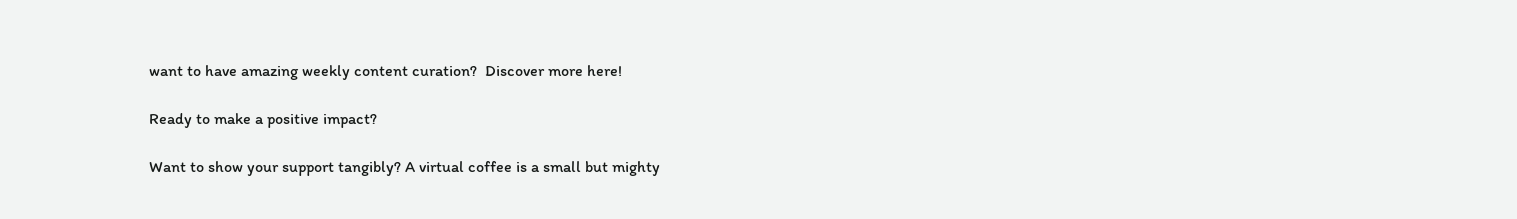want to have amazing weekly content curation?  Discover more here!

Ready to make a positive impact?

Want to show your support tangibly? A virtual coffee is a small but mighty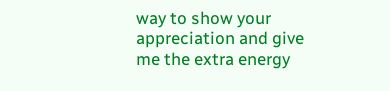way to show your appreciation and give me the extra energy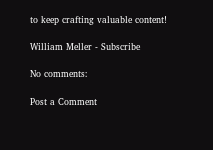to keep crafting valuable content!

William Meller - Subscribe

No comments:

Post a Comment